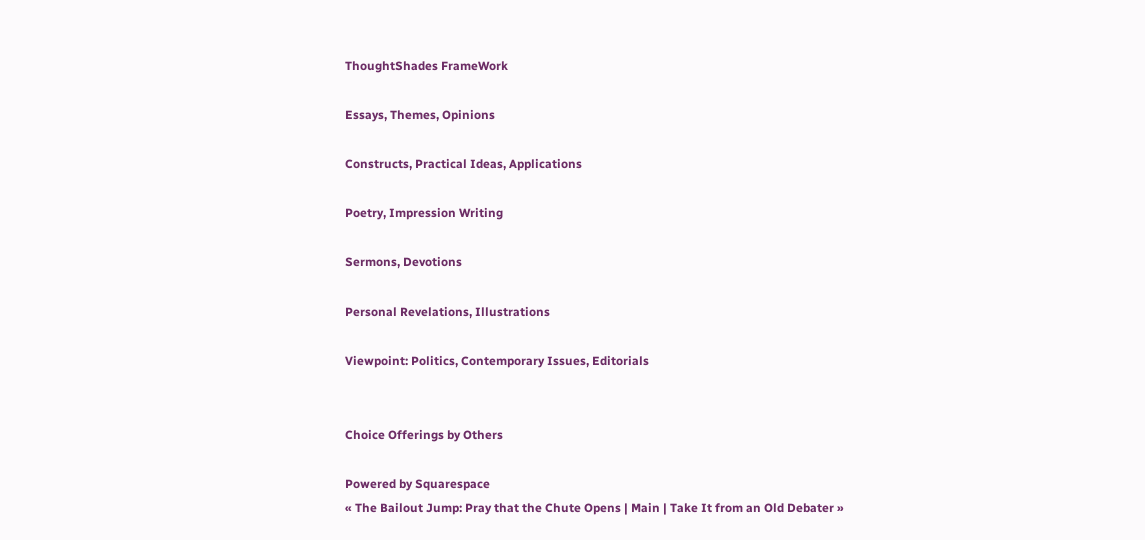ThoughtShades FrameWork

Essays, Themes, Opinions

Constructs, Practical Ideas, Applications

Poetry, Impression Writing

Sermons, Devotions

Personal Revelations, Illustrations

Viewpoint: Politics, Contemporary Issues, Editorials


Choice Offerings by Others

Powered by Squarespace
« The Bailout Jump: Pray that the Chute Opens | Main | Take It from an Old Debater »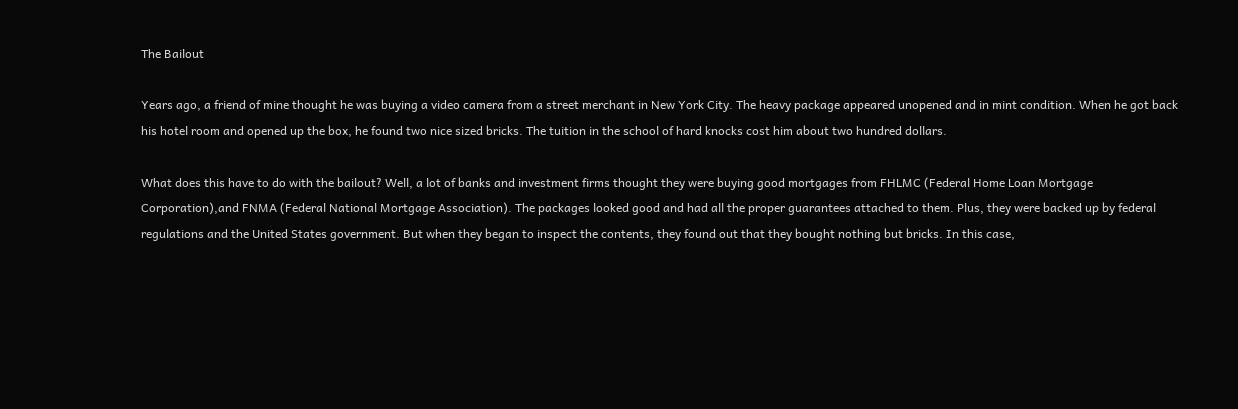The Bailout

Years ago, a friend of mine thought he was buying a video camera from a street merchant in New York City. The heavy package appeared unopened and in mint condition. When he got back his hotel room and opened up the box, he found two nice sized bricks. The tuition in the school of hard knocks cost him about two hundred dollars.

What does this have to do with the bailout? Well, a lot of banks and investment firms thought they were buying good mortgages from FHLMC (Federal Home Loan Mortgage Corporation),and FNMA (Federal National Mortgage Association). The packages looked good and had all the proper guarantees attached to them. Plus, they were backed up by federal regulations and the United States government. But when they began to inspect the contents, they found out that they bought nothing but bricks. In this case,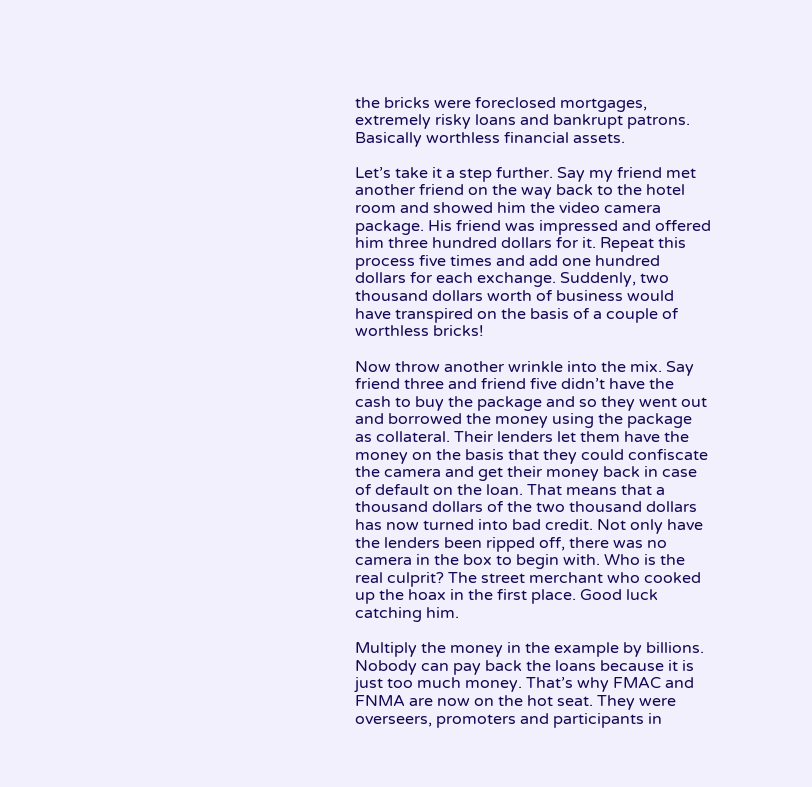the bricks were foreclosed mortgages, extremely risky loans and bankrupt patrons. Basically worthless financial assets.

Let’s take it a step further. Say my friend met another friend on the way back to the hotel room and showed him the video camera package. His friend was impressed and offered him three hundred dollars for it. Repeat this process five times and add one hundred dollars for each exchange. Suddenly, two thousand dollars worth of business would have transpired on the basis of a couple of worthless bricks!

Now throw another wrinkle into the mix. Say friend three and friend five didn’t have the cash to buy the package and so they went out and borrowed the money using the package as collateral. Their lenders let them have the money on the basis that they could confiscate the camera and get their money back in case of default on the loan. That means that a thousand dollars of the two thousand dollars has now turned into bad credit. Not only have the lenders been ripped off, there was no camera in the box to begin with. Who is the real culprit? The street merchant who cooked up the hoax in the first place. Good luck catching him.

Multiply the money in the example by billions. Nobody can pay back the loans because it is just too much money. That’s why FMAC and FNMA are now on the hot seat. They were overseers, promoters and participants in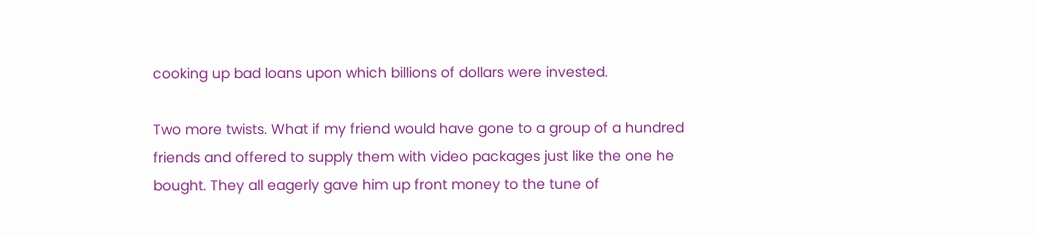cooking up bad loans upon which billions of dollars were invested.

Two more twists. What if my friend would have gone to a group of a hundred friends and offered to supply them with video packages just like the one he bought. They all eagerly gave him up front money to the tune of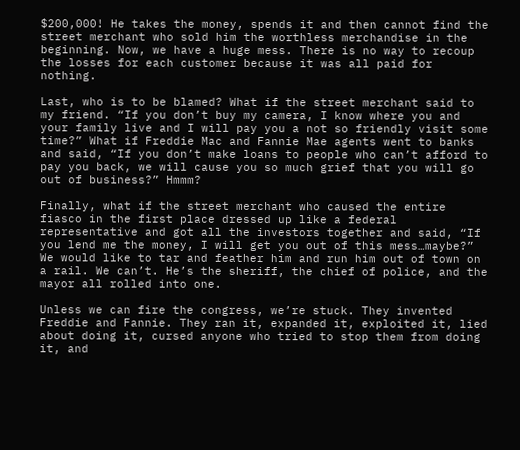$200,000! He takes the money, spends it and then cannot find the street merchant who sold him the worthless merchandise in the beginning. Now, we have a huge mess. There is no way to recoup the losses for each customer because it was all paid for nothing.

Last, who is to be blamed? What if the street merchant said to my friend. “If you don’t buy my camera, I know where you and your family live and I will pay you a not so friendly visit some time?” What if Freddie Mac and Fannie Mae agents went to banks and said, “If you don’t make loans to people who can’t afford to pay you back, we will cause you so much grief that you will go out of business?” Hmmm?

Finally, what if the street merchant who caused the entire fiasco in the first place dressed up like a federal representative and got all the investors together and said, “If you lend me the money, I will get you out of this mess…maybe?” We would like to tar and feather him and run him out of town on a rail. We can’t. He’s the sheriff, the chief of police, and the mayor all rolled into one.

Unless we can fire the congress, we’re stuck. They invented Freddie and Fannie. They ran it, expanded it, exploited it, lied about doing it, cursed anyone who tried to stop them from doing it, and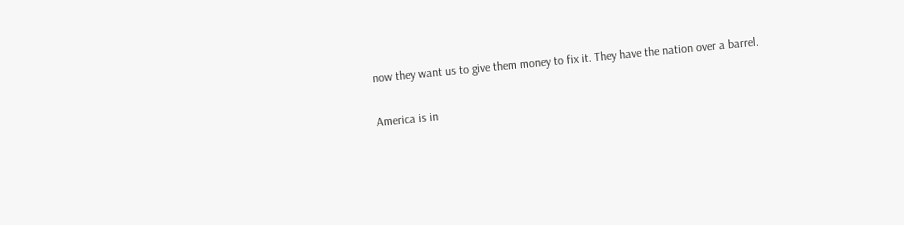now they want us to give them money to fix it. They have the nation over a barrel.

America is in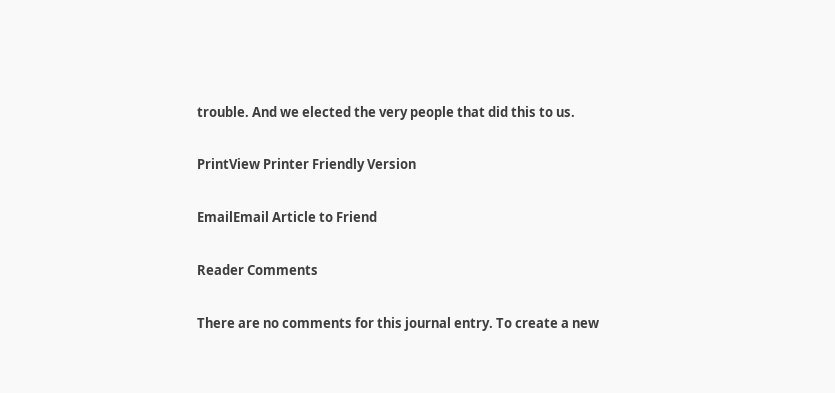trouble. And we elected the very people that did this to us.

PrintView Printer Friendly Version

EmailEmail Article to Friend

Reader Comments

There are no comments for this journal entry. To create a new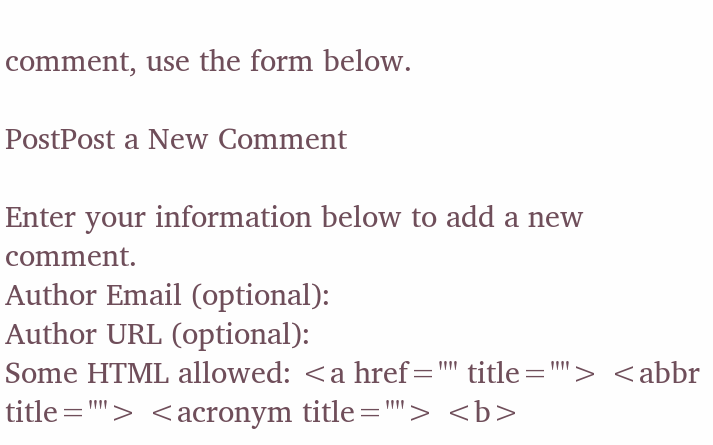comment, use the form below.

PostPost a New Comment

Enter your information below to add a new comment.
Author Email (optional):
Author URL (optional):
Some HTML allowed: <a href="" title=""> <abbr title=""> <acronym title=""> <b>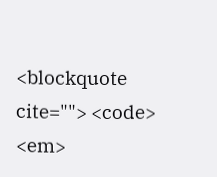<blockquote cite=""> <code> <em>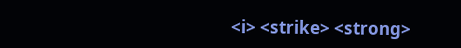<i> <strike> <strong>